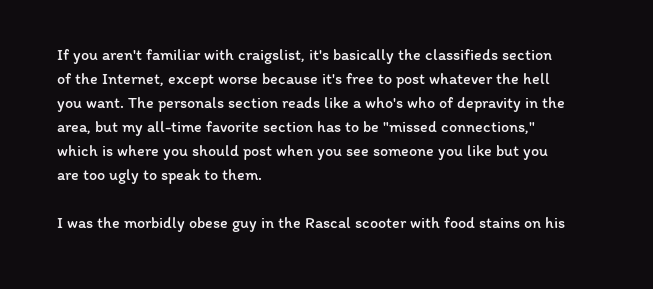If you aren't familiar with craigslist, it's basically the classifieds section of the Internet, except worse because it's free to post whatever the hell you want. The personals section reads like a who's who of depravity in the area, but my all-time favorite section has to be "missed connections," which is where you should post when you see someone you like but you are too ugly to speak to them.

I was the morbidly obese guy in the Rascal scooter with food stains on his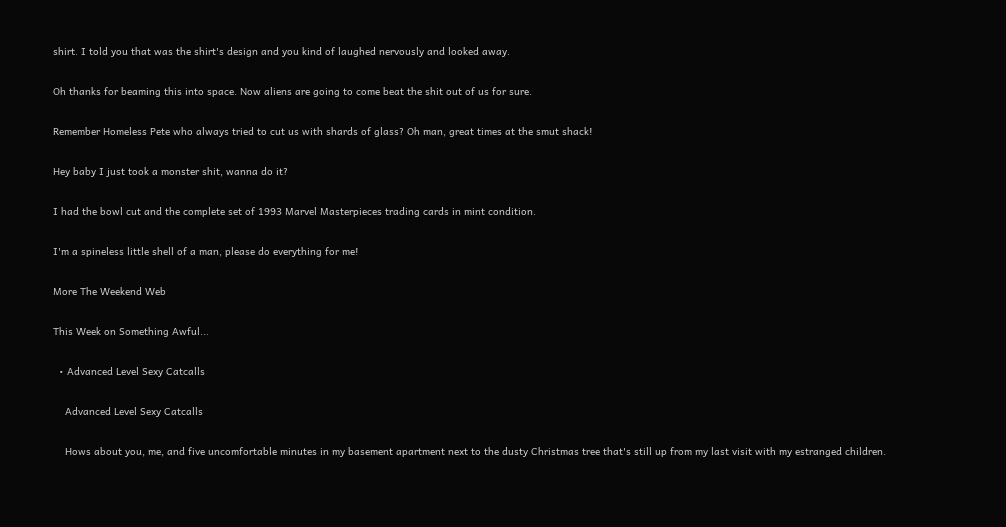shirt. I told you that was the shirt's design and you kind of laughed nervously and looked away.

Oh thanks for beaming this into space. Now aliens are going to come beat the shit out of us for sure.

Remember Homeless Pete who always tried to cut us with shards of glass? Oh man, great times at the smut shack!

Hey baby I just took a monster shit, wanna do it?

I had the bowl cut and the complete set of 1993 Marvel Masterpieces trading cards in mint condition.

I'm a spineless little shell of a man, please do everything for me!

More The Weekend Web

This Week on Something Awful...

  • Advanced Level Sexy Catcalls

    Advanced Level Sexy Catcalls

    Hows about you, me, and five uncomfortable minutes in my basement apartment next to the dusty Christmas tree that's still up from my last visit with my estranged children.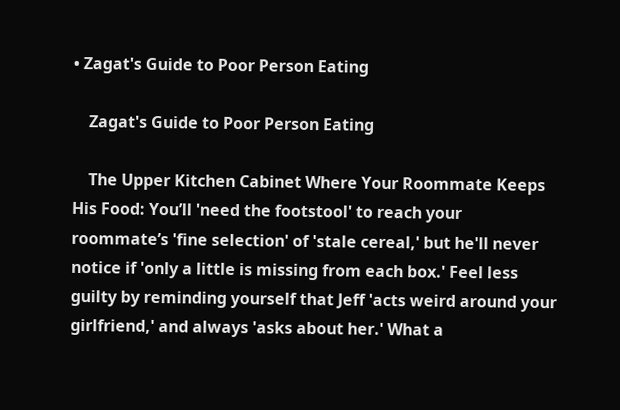• Zagat's Guide to Poor Person Eating

    Zagat's Guide to Poor Person Eating

    The Upper Kitchen Cabinet Where Your Roommate Keeps His Food: You’ll 'need the footstool' to reach your roommate’s 'fine selection' of 'stale cereal,' but he'll never notice if 'only a little is missing from each box.' Feel less guilty by reminding yourself that Jeff 'acts weird around your girlfriend,' and always 'asks about her.' What a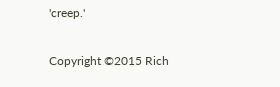'creep.'

Copyright ©2015 Rich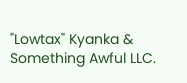"Lowtax" Kyanka & Something Awful LLC.